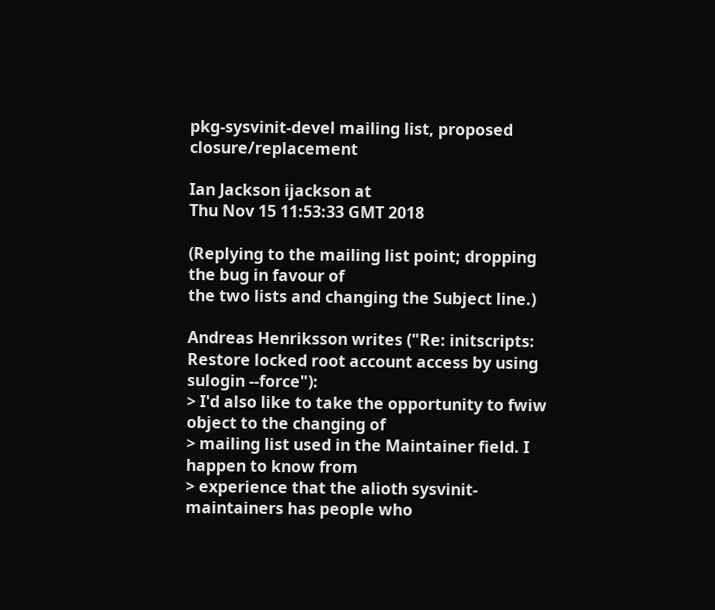pkg-sysvinit-devel mailing list, proposed closure/replacement

Ian Jackson ijackson at
Thu Nov 15 11:53:33 GMT 2018

(Replying to the mailing list point; dropping the bug in favour of
the two lists and changing the Subject line.)

Andreas Henriksson writes ("Re: initscripts: Restore locked root account access by using sulogin --force"):
> I'd also like to take the opportunity to fwiw object to the changing of
> mailing list used in the Maintainer field. I happen to know from
> experience that the alioth sysvinit-maintainers has people who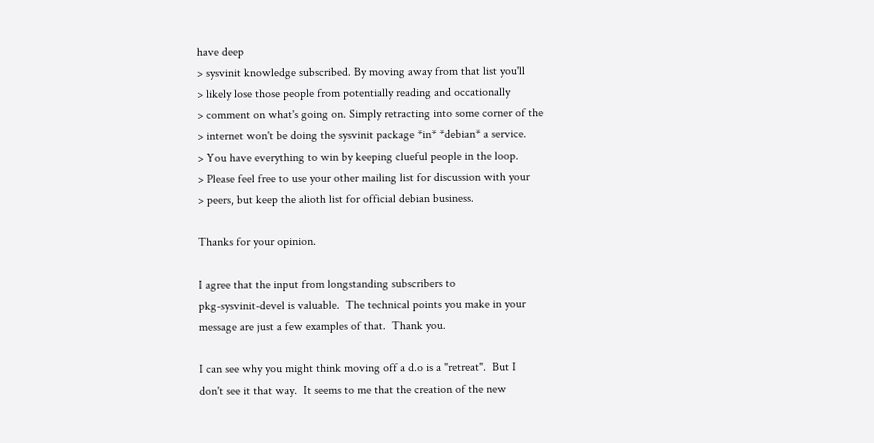have deep
> sysvinit knowledge subscribed. By moving away from that list you'll
> likely lose those people from potentially reading and occationally
> comment on what's going on. Simply retracting into some corner of the
> internet won't be doing the sysvinit package *in* *debian* a service.
> You have everything to win by keeping clueful people in the loop.
> Please feel free to use your other mailing list for discussion with your
> peers, but keep the alioth list for official debian business.

Thanks for your opinion.

I agree that the input from longstanding subscribers to
pkg-sysvinit-devel is valuable.  The technical points you make in your
message are just a few examples of that.  Thank you.

I can see why you might think moving off a d.o is a "retreat".  But I
don't see it that way.  It seems to me that the creation of the new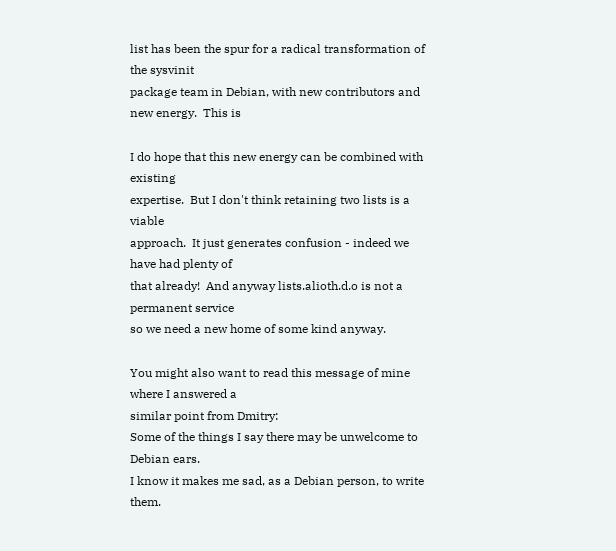list has been the spur for a radical transformation of the sysvinit
package team in Debian, with new contributors and new energy.  This is

I do hope that this new energy can be combined with existing
expertise.  But I don't think retaining two lists is a viable
approach.  It just generates confusion - indeed we have had plenty of
that already!  And anyway lists.alioth.d.o is not a permanent service
so we need a new home of some kind anyway.

You might also want to read this message of mine where I answered a
similar point from Dmitry:
Some of the things I say there may be unwelcome to Debian ears.
I know it makes me sad, as a Debian person, to write them.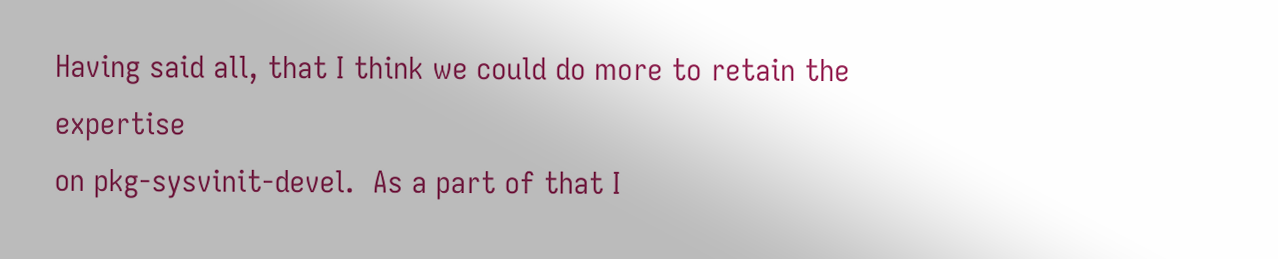Having said all, that I think we could do more to retain the expertise
on pkg-sysvinit-devel.  As a part of that I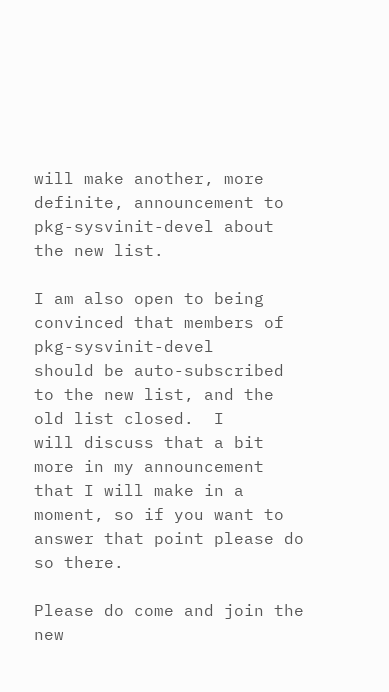will make another, more
definite, announcement to pkg-sysvinit-devel about the new list.

I am also open to being convinced that members of pkg-sysvinit-devel
should be auto-subscribed to the new list, and the old list closed.  I
will discuss that a bit more in my announcement that I will make in a
moment, so if you want to answer that point please do so there.

Please do come and join the new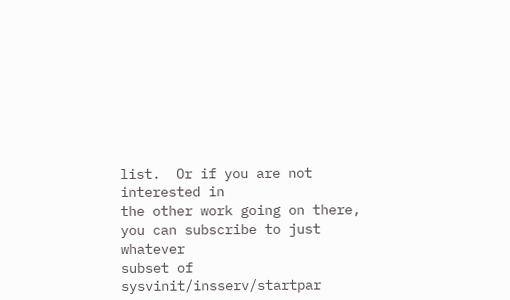list.  Or if you are not interested in
the other work going on there, you can subscribe to just whatever
subset of sysvinit/insserv/startpar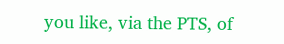you like, via the PTS, of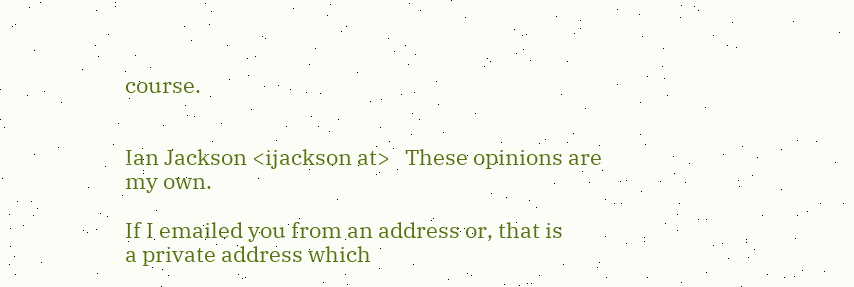course.


Ian Jackson <ijackson at>   These opinions are my own.

If I emailed you from an address or, that is
a private address which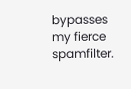bypasses my fierce spamfilter.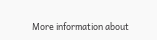More information about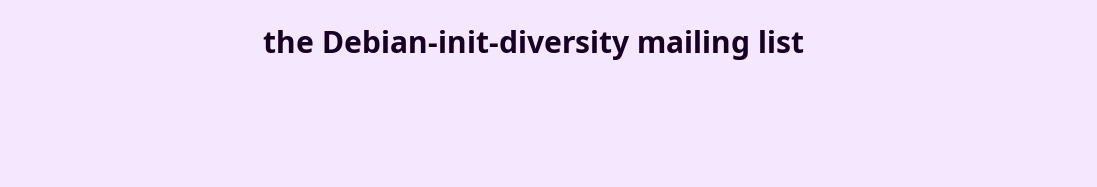the Debian-init-diversity mailing list